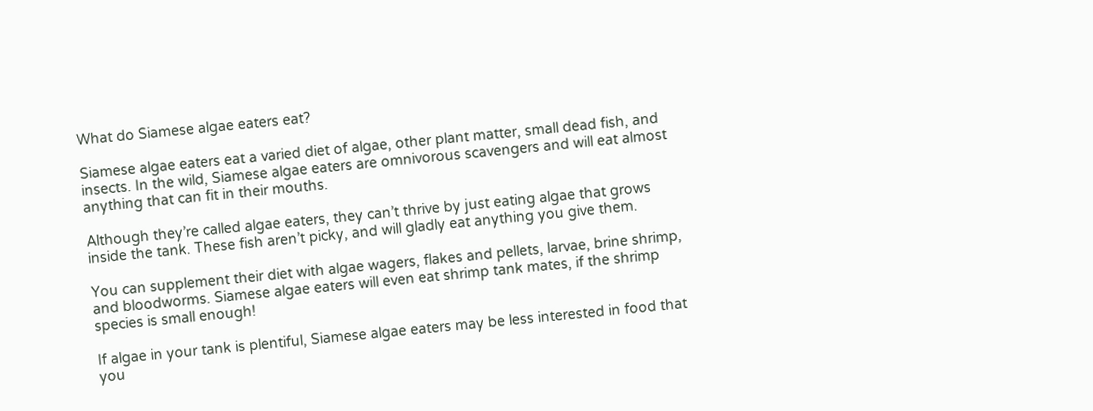What do Siamese algae eaters eat?

Siamese algae eaters eat a varied diet of algae, other plant matter, small dead fish, and insects. In the wild, Siamese algae eaters are omnivorous scavengers and will eat almost anything that can fit in their mouths.

Although they’re called algae eaters, they can’t thrive by just eating algae that grows inside the tank. These fish aren’t picky, and will gladly eat anything you give them.

You can supplement their diet with algae wagers, flakes and pellets, larvae, brine shrimp, and bloodworms. Siamese algae eaters will even eat shrimp tank mates, if the shrimp species is small enough!

If algae in your tank is plentiful, Siamese algae eaters may be less interested in food that you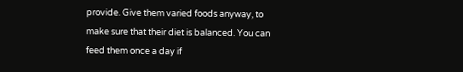provide. Give them varied foods anyway, to make sure that their diet is balanced. You can feed them once a day if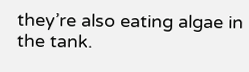they’re also eating algae in the tank.